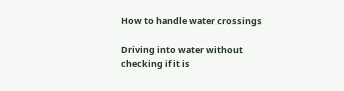How to handle water crossings

Driving into water without checking if it is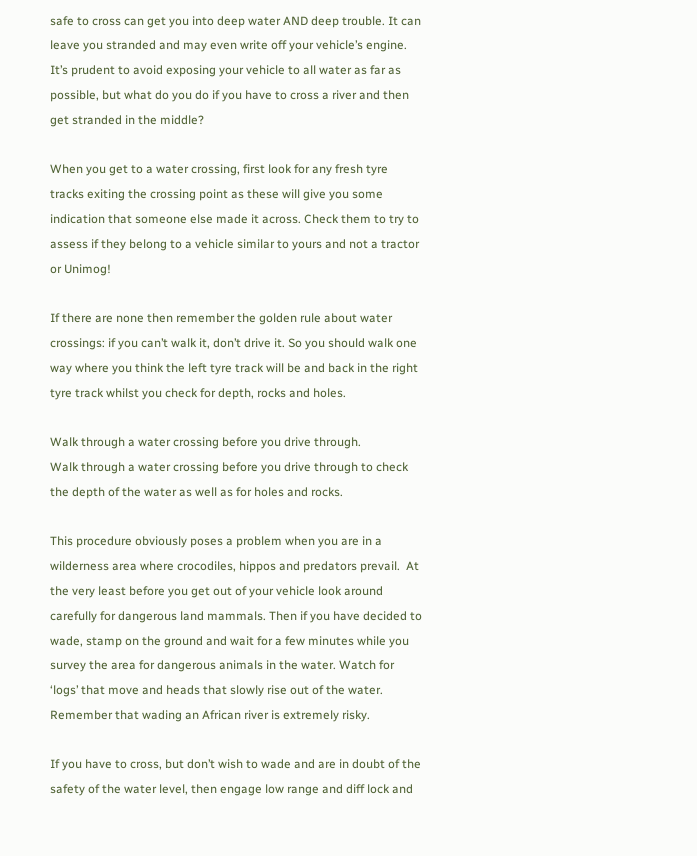safe to cross can get you into deep water AND deep trouble. It can leave you stranded and may even write off your vehicle’s engine.  It’s prudent to avoid exposing your vehicle to all water as far as possible, but what do you do if you have to cross a river and then get stranded in the middle?

When you get to a water crossing, first look for any fresh tyre tracks exiting the crossing point as these will give you some indication that someone else made it across. Check them to try to assess if they belong to a vehicle similar to yours and not a tractor or Unimog!

If there are none then remember the golden rule about water crossings: if you can’t walk it, don’t drive it. So you should walk one way where you think the left tyre track will be and back in the right tyre track whilst you check for depth, rocks and holes.

Walk through a water crossing before you drive through.
Walk through a water crossing before you drive through to check the depth of the water as well as for holes and rocks.

This procedure obviously poses a problem when you are in a wilderness area where crocodiles, hippos and predators prevail.  At the very least before you get out of your vehicle look around carefully for dangerous land mammals. Then if you have decided to wade, stamp on the ground and wait for a few minutes while you survey the area for dangerous animals in the water. Watch for ‘logs’ that move and heads that slowly rise out of the water. Remember that wading an African river is extremely risky.

If you have to cross, but don’t wish to wade and are in doubt of the safety of the water level, then engage low range and diff lock and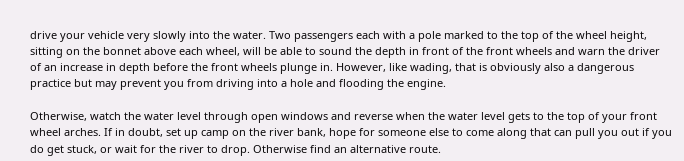drive your vehicle very slowly into the water. Two passengers each with a pole marked to the top of the wheel height, sitting on the bonnet above each wheel, will be able to sound the depth in front of the front wheels and warn the driver of an increase in depth before the front wheels plunge in. However, like wading, that is obviously also a dangerous practice but may prevent you from driving into a hole and flooding the engine.

Otherwise, watch the water level through open windows and reverse when the water level gets to the top of your front wheel arches. If in doubt, set up camp on the river bank, hope for someone else to come along that can pull you out if you do get stuck, or wait for the river to drop. Otherwise find an alternative route.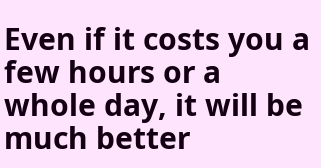Even if it costs you a few hours or a whole day, it will be much better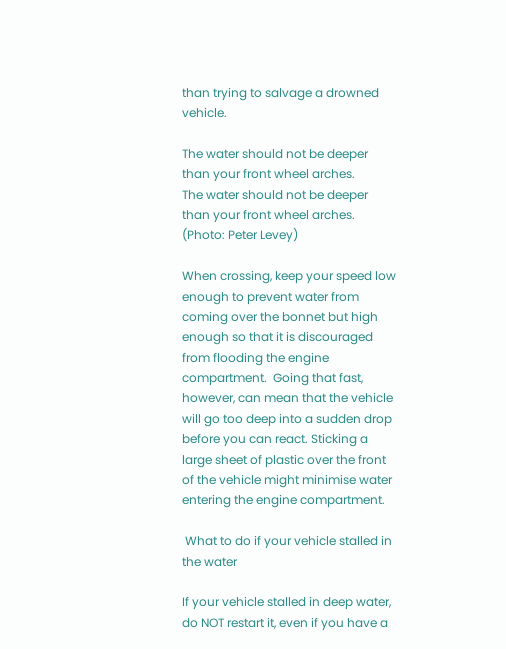than trying to salvage a drowned vehicle.

The water should not be deeper than your front wheel arches.
The water should not be deeper than your front wheel arches. (Photo: Peter Levey)

When crossing, keep your speed low enough to prevent water from coming over the bonnet but high enough so that it is discouraged from flooding the engine compartment.  Going that fast, however, can mean that the vehicle will go too deep into a sudden drop before you can react. Sticking a large sheet of plastic over the front of the vehicle might minimise water entering the engine compartment.

 What to do if your vehicle stalled in the water

If your vehicle stalled in deep water, do NOT restart it, even if you have a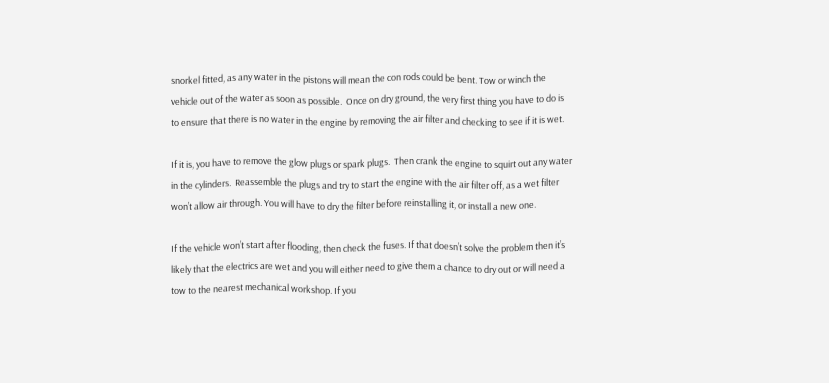snorkel fitted, as any water in the pistons will mean the con rods could be bent. Tow or winch the vehicle out of the water as soon as possible.  Once on dry ground, the very first thing you have to do is to ensure that there is no water in the engine by removing the air filter and checking to see if it is wet.

If it is, you have to remove the glow plugs or spark plugs.  Then crank the engine to squirt out any water in the cylinders.  Reassemble the plugs and try to start the engine with the air filter off, as a wet filter won’t allow air through. You will have to dry the filter before reinstalling it, or install a new one.

If the vehicle won’t start after flooding, then check the fuses. If that doesn’t solve the problem then it’s likely that the electrics are wet and you will either need to give them a chance to dry out or will need a tow to the nearest mechanical workshop. If you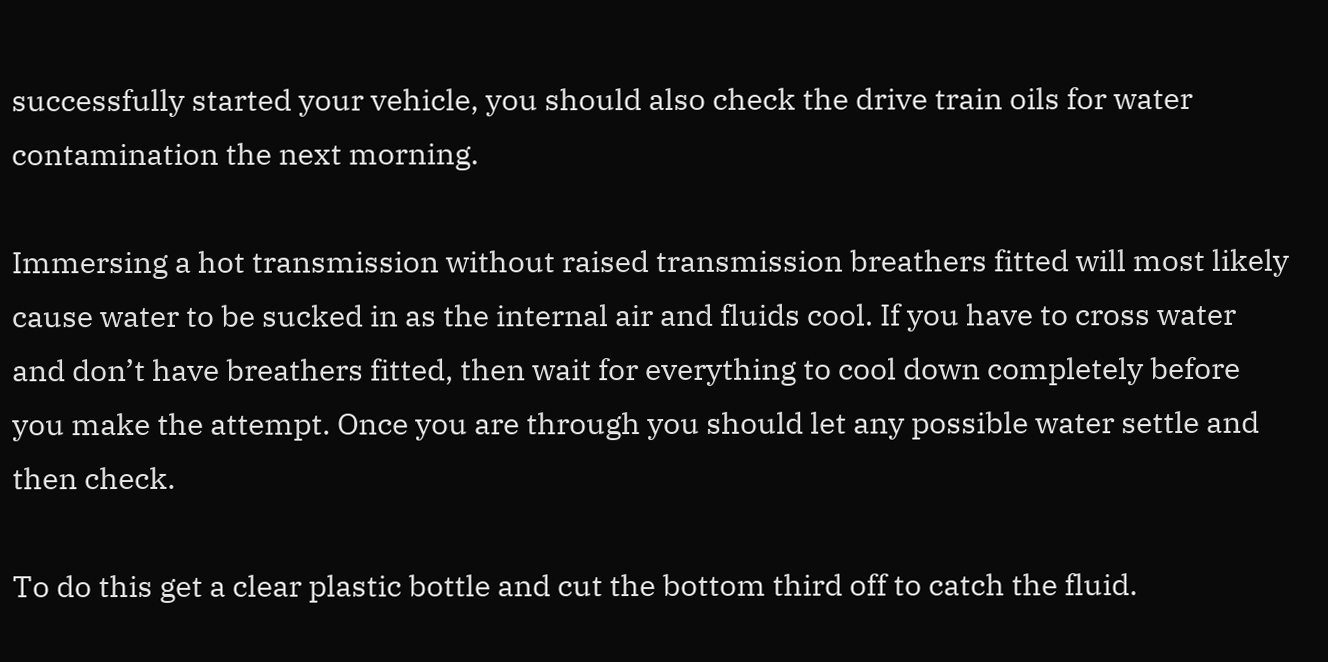successfully started your vehicle, you should also check the drive train oils for water contamination the next morning.

Immersing a hot transmission without raised transmission breathers fitted will most likely cause water to be sucked in as the internal air and fluids cool. If you have to cross water and don’t have breathers fitted, then wait for everything to cool down completely before you make the attempt. Once you are through you should let any possible water settle and then check.

To do this get a clear plastic bottle and cut the bottom third off to catch the fluid.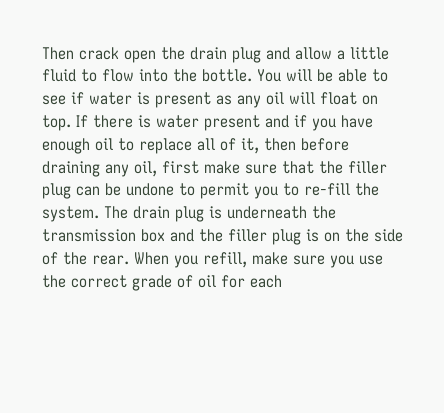Then crack open the drain plug and allow a little fluid to flow into the bottle. You will be able to see if water is present as any oil will float on top. If there is water present and if you have enough oil to replace all of it, then before draining any oil, first make sure that the filler plug can be undone to permit you to re-fill the system. The drain plug is underneath the transmission box and the filler plug is on the side of the rear. When you refill, make sure you use the correct grade of oil for each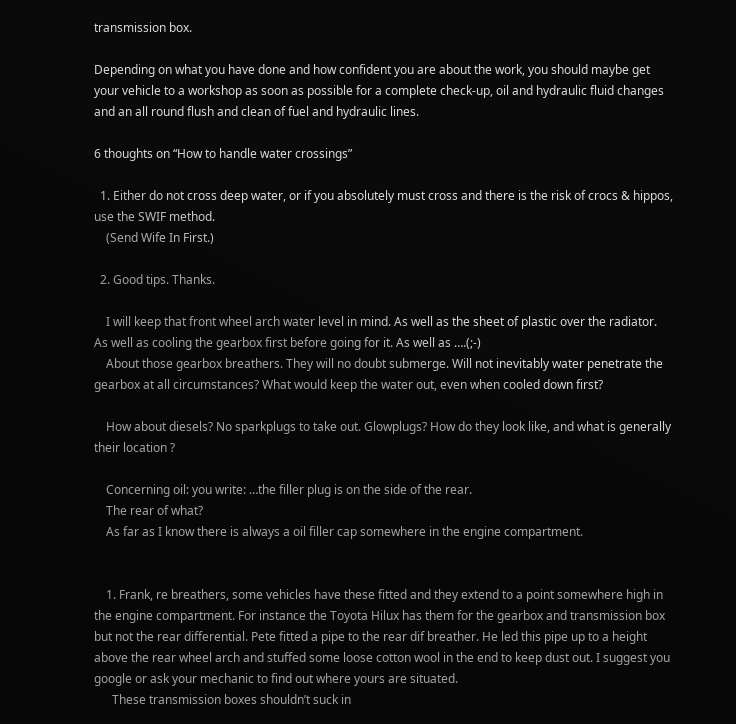transmission box.

Depending on what you have done and how confident you are about the work, you should maybe get your vehicle to a workshop as soon as possible for a complete check-up, oil and hydraulic fluid changes and an all round flush and clean of fuel and hydraulic lines.

6 thoughts on “How to handle water crossings”

  1. Either do not cross deep water, or if you absolutely must cross and there is the risk of crocs & hippos, use the SWIF method.
    (Send Wife In First.)

  2. Good tips. Thanks.

    I will keep that front wheel arch water level in mind. As well as the sheet of plastic over the radiator. As well as cooling the gearbox first before going for it. As well as ….(;-)
    About those gearbox breathers. They will no doubt submerge. Will not inevitably water penetrate the gearbox at all circumstances? What would keep the water out, even when cooled down first?

    How about diesels? No sparkplugs to take out. Glowplugs? How do they look like, and what is generally their location ?

    Concerning oil: you write: …the filler plug is on the side of the rear.
    The rear of what?
    As far as I know there is always a oil filler cap somewhere in the engine compartment.


    1. Frank, re breathers, some vehicles have these fitted and they extend to a point somewhere high in the engine compartment. For instance the Toyota Hilux has them for the gearbox and transmission box but not the rear differential. Pete fitted a pipe to the rear dif breather. He led this pipe up to a height above the rear wheel arch and stuffed some loose cotton wool in the end to keep dust out. I suggest you google or ask your mechanic to find out where yours are situated.
      These transmission boxes shouldn’t suck in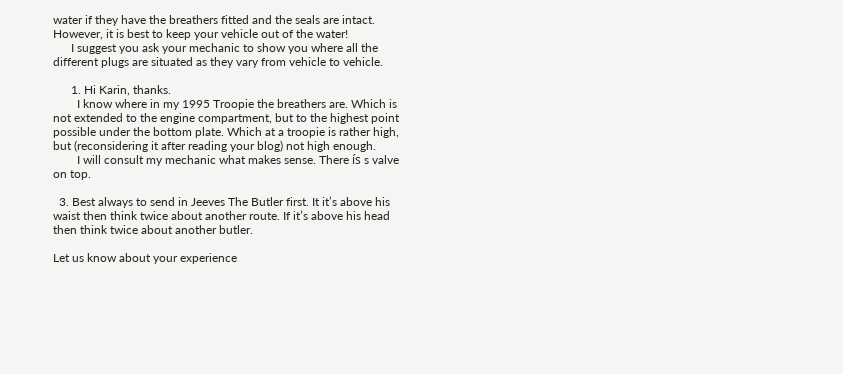water if they have the breathers fitted and the seals are intact. However, it is best to keep your vehicle out of the water!
      I suggest you ask your mechanic to show you where all the different plugs are situated as they vary from vehicle to vehicle.

      1. Hi Karin, thanks.
        I know where in my 1995 Troopie the breathers are. Which is not extended to the engine compartment, but to the highest point possible under the bottom plate. Which at a troopie is rather high, but (reconsidering it after reading your blog) not high enough.
        I will consult my mechanic what makes sense. There ís s valve on top.

  3. Best always to send in Jeeves The Butler first. It it’s above his waist then think twice about another route. If it’s above his head then think twice about another butler.

Let us know about your experience